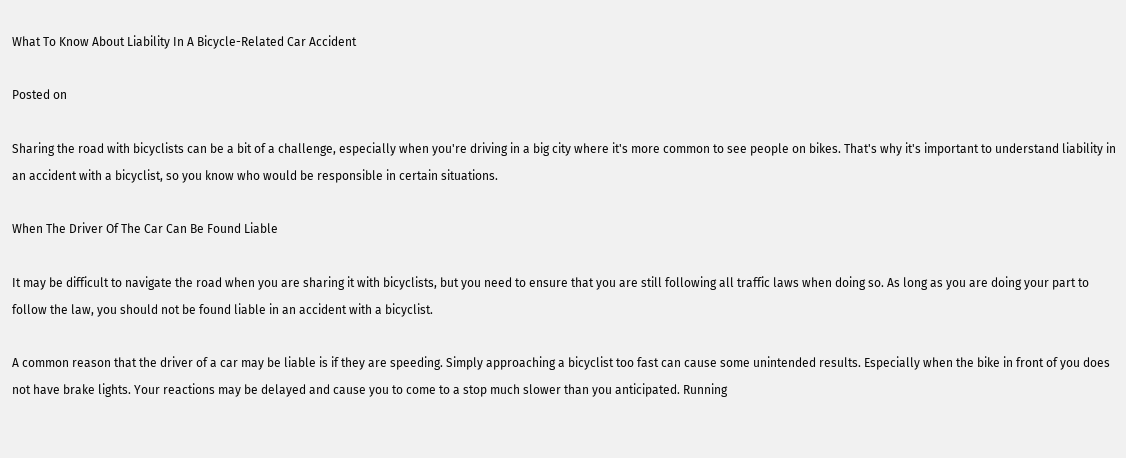What To Know About Liability In A Bicycle-Related Car Accident

Posted on

Sharing the road with bicyclists can be a bit of a challenge, especially when you're driving in a big city where it's more common to see people on bikes. That's why it's important to understand liability in an accident with a bicyclist, so you know who would be responsible in certain situations.

When The Driver Of The Car Can Be Found Liable

It may be difficult to navigate the road when you are sharing it with bicyclists, but you need to ensure that you are still following all traffic laws when doing so. As long as you are doing your part to follow the law, you should not be found liable in an accident with a bicyclist.

A common reason that the driver of a car may be liable is if they are speeding. Simply approaching a bicyclist too fast can cause some unintended results. Especially when the bike in front of you does not have brake lights. Your reactions may be delayed and cause you to come to a stop much slower than you anticipated. Running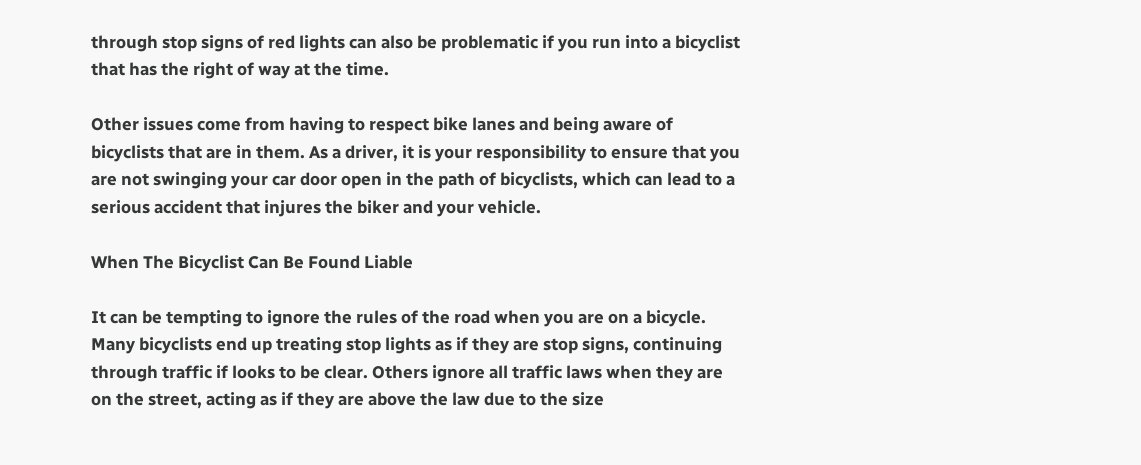through stop signs of red lights can also be problematic if you run into a bicyclist that has the right of way at the time.

Other issues come from having to respect bike lanes and being aware of bicyclists that are in them. As a driver, it is your responsibility to ensure that you are not swinging your car door open in the path of bicyclists, which can lead to a serious accident that injures the biker and your vehicle.

When The Bicyclist Can Be Found Liable

It can be tempting to ignore the rules of the road when you are on a bicycle. Many bicyclists end up treating stop lights as if they are stop signs, continuing through traffic if looks to be clear. Others ignore all traffic laws when they are on the street, acting as if they are above the law due to the size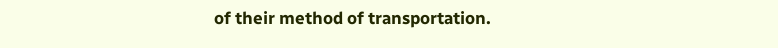of their method of transportation.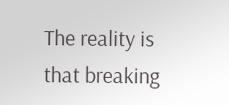The reality is that breaking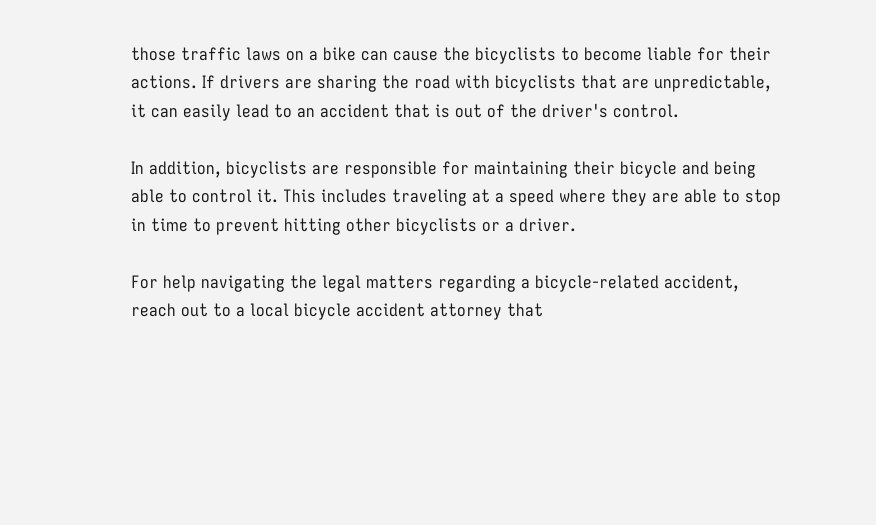those traffic laws on a bike can cause the bicyclists to become liable for their actions. If drivers are sharing the road with bicyclists that are unpredictable, it can easily lead to an accident that is out of the driver's control.

In addition, bicyclists are responsible for maintaining their bicycle and being able to control it. This includes traveling at a speed where they are able to stop in time to prevent hitting other bicyclists or a driver.

For help navigating the legal matters regarding a bicycle-related accident, reach out to a local bicycle accident attorney that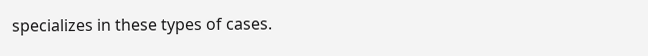specializes in these types of cases.